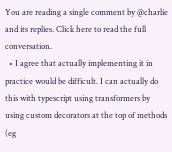You are reading a single comment by @charlie and its replies. Click here to read the full conversation.
  • I agree that actually implementing it in practice would be difficult. I can actually do this with typescript using transformers by using custom decorators at the top of methods (eg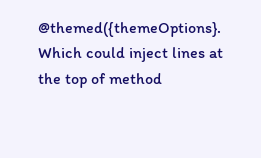@themed({themeOptions}. Which could inject lines at the top of method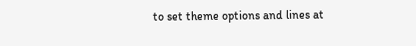to set theme options and lines at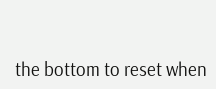the bottom to reset when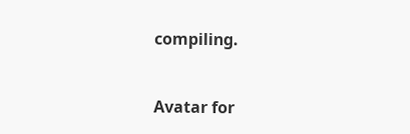compiling.


Avatar for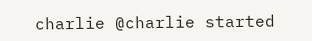charlie @charlie started